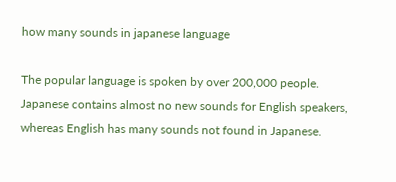how many sounds in japanese language

The popular language is spoken by over 200,000 people. Japanese contains almost no new sounds for English speakers, whereas English has many sounds not found in Japanese.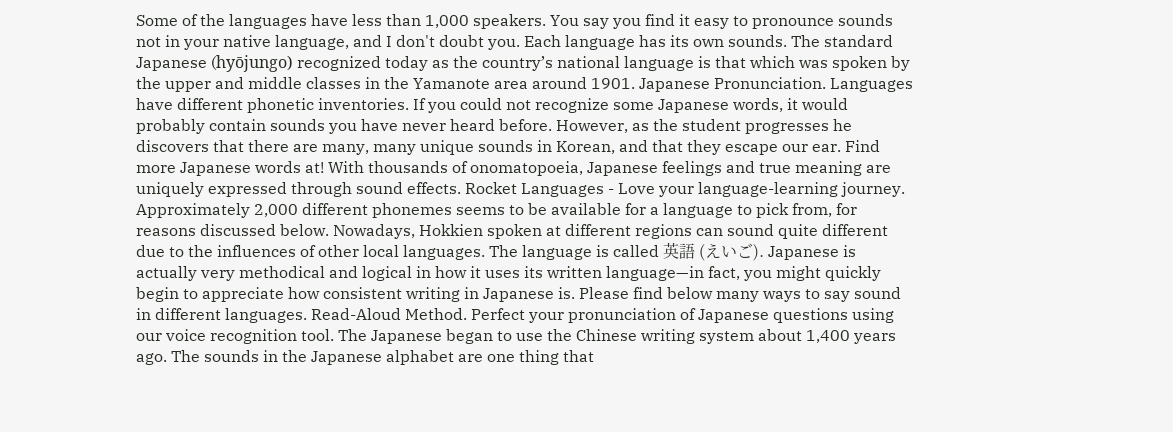Some of the languages have less than 1,000 speakers. You say you find it easy to pronounce sounds not in your native language, and I don't doubt you. Each language has its own sounds. The standard Japanese (hyōjungo) recognized today as the country’s national language is that which was spoken by the upper and middle classes in the Yamanote area around 1901. Japanese Pronunciation. Languages have different phonetic inventories. If you could not recognize some Japanese words, it would probably contain sounds you have never heard before. However, as the student progresses he discovers that there are many, many unique sounds in Korean, and that they escape our ear. Find more Japanese words at! With thousands of onomatopoeia, Japanese feelings and true meaning are uniquely expressed through sound effects. Rocket Languages - Love your language-learning journey. Approximately 2,000 different phonemes seems to be available for a language to pick from, for reasons discussed below. Nowadays, Hokkien spoken at different regions can sound quite different due to the influences of other local languages. The language is called 英語 (えいご). Japanese is actually very methodical and logical in how it uses its written language—in fact, you might quickly begin to appreciate how consistent writing in Japanese is. Please find below many ways to say sound in different languages. Read-Aloud Method. Perfect your pronunciation of Japanese questions using our voice recognition tool. The Japanese began to use the Chinese writing system about 1,400 years ago. The sounds in the Japanese alphabet are one thing that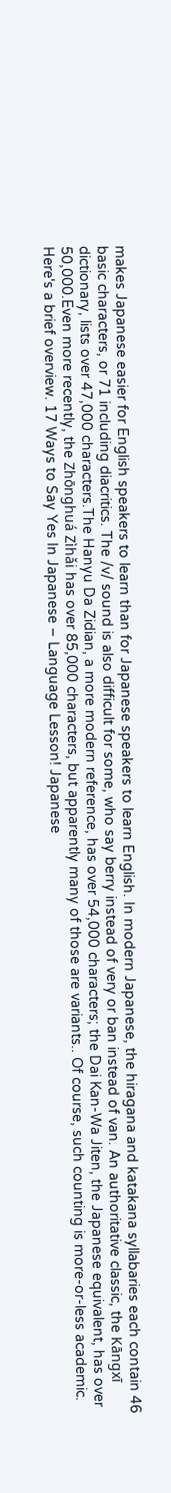makes Japanese easier for English speakers to learn than for Japanese speakers to learn English. In modern Japanese, the hiragana and katakana syllabaries each contain 46 basic characters, or 71 including diacritics. The /v/ sound is also difficult for some, who say berry instead of very or ban instead of van. An authoritative classic, the Kāngxī dictionary, lists over 47,000 characters.The Hanyu Da Zidian, a more modern reference, has over 54,000 characters; the Dai Kan-Wa Jiten, the Japanese equivalent, has over 50,000.Even more recently, the Zhōnghuá Zìhǎi has over 85,000 characters, but apparently many of those are variants.. Of course, such counting is more-or-less academic. Here's a brief overview. 17 Ways to Say Yes In Japanese – Language Lesson! Japanese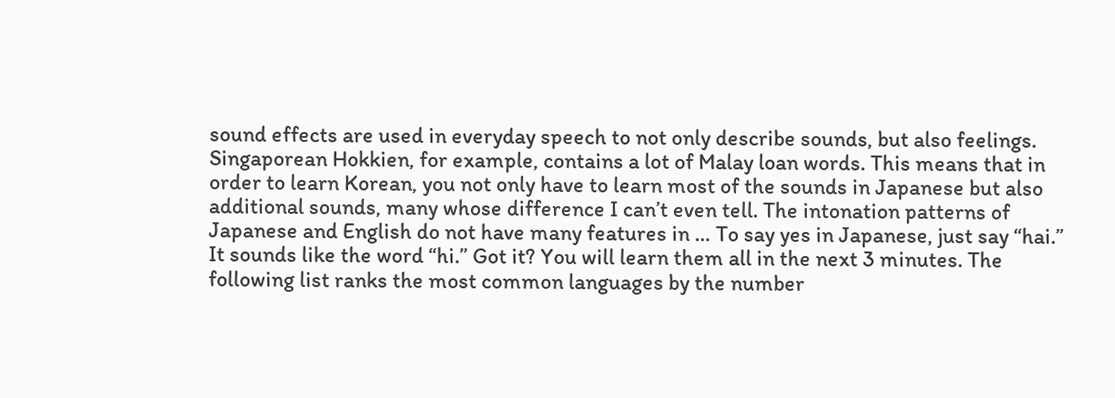sound effects are used in everyday speech to not only describe sounds, but also feelings. Singaporean Hokkien, for example, contains a lot of Malay loan words. This means that in order to learn Korean, you not only have to learn most of the sounds in Japanese but also additional sounds, many whose difference I can’t even tell. The intonation patterns of Japanese and English do not have many features in … To say yes in Japanese, just say “hai.” It sounds like the word “hi.” Got it? You will learn them all in the next 3 minutes. The following list ranks the most common languages by the number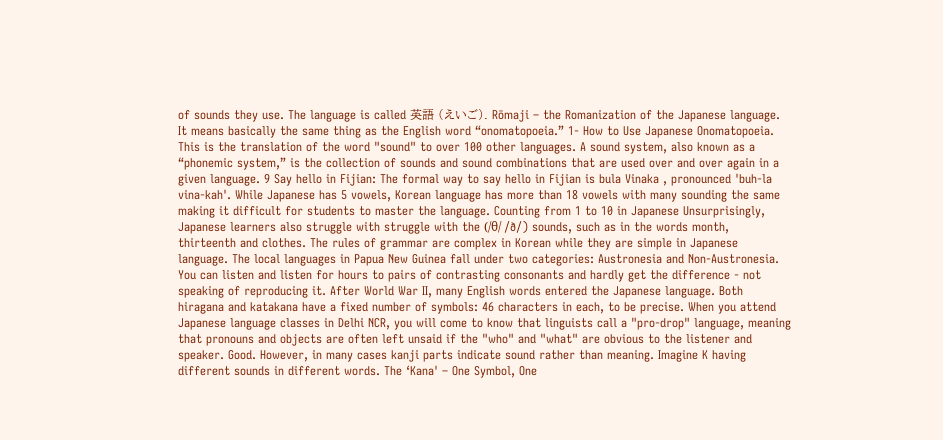of sounds they use. The language is called 英語 (えいご). Rōmaji – the Romanization of the Japanese language. It means basically the same thing as the English word “onomatopoeia.” 1- How to Use Japanese Onomatopoeia. This is the translation of the word "sound" to over 100 other languages. A sound system, also known as a “phonemic system,” is the collection of sounds and sound combinations that are used over and over again in a given language. 9 Say hello in Fijian: The formal way to say hello in Fijian is bula Vinaka , pronounced 'buh-la vina-kah'. While Japanese has 5 vowels, Korean language has more than 18 vowels with many sounding the same making it difficult for students to master the language. Counting from 1 to 10 in Japanese Unsurprisingly, Japanese learners also struggle with struggle with the (/θ/ /ð/) sounds, such as in the words month, thirteenth and clothes. The rules of grammar are complex in Korean while they are simple in Japanese language. The local languages in Papua New Guinea fall under two categories: Austronesia and Non-Austronesia. You can listen and listen for hours to pairs of contrasting consonants and hardly get the difference - not speaking of reproducing it. After World War II, many English words entered the Japanese language. Both hiragana and katakana have a fixed number of symbols: 46 characters in each, to be precise. When you attend Japanese language classes in Delhi NCR, you will come to know that linguists call a "pro-drop" language, meaning that pronouns and objects are often left unsaid if the "who" and "what" are obvious to the listener and speaker. Good. However, in many cases kanji parts indicate sound rather than meaning. Imagine K having different sounds in different words. The ‘Kana' – One Symbol, One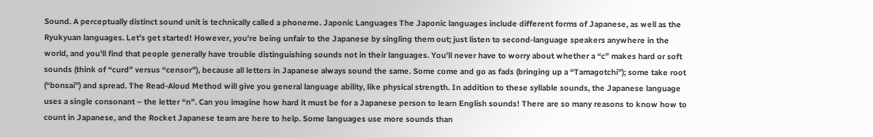Sound. A perceptually distinct sound unit is technically called a phoneme. Japonic Languages The Japonic languages include different forms of Japanese, as well as the Ryukyuan languages. Let’s get started! However, you're being unfair to the Japanese by singling them out; just listen to second-language speakers anywhere in the world, and you'll find that people generally have trouble distinguishing sounds not in their languages. You’ll never have to worry about whether a “c” makes hard or soft sounds (think of “curd” versus “censor”), because all letters in Japanese always sound the same. Some come and go as fads (bringing up a “Tamagotchi”); some take root (“bonsai”) and spread. The Read-Aloud Method will give you general language ability, like physical strength. In addition to these syllable sounds, the Japanese language uses a single consonant – the letter “n”. Can you imagine how hard it must be for a Japanese person to learn English sounds! There are so many reasons to know how to count in Japanese, and the Rocket Japanese team are here to help. Some languages use more sounds than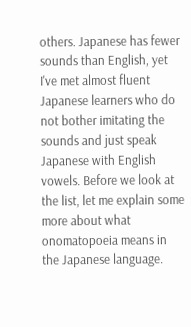others. Japanese has fewer sounds than English, yet I've met almost fluent Japanese learners who do not bother imitating the sounds and just speak Japanese with English vowels. Before we look at the list, let me explain some more about what onomatopoeia means in the Japanese language.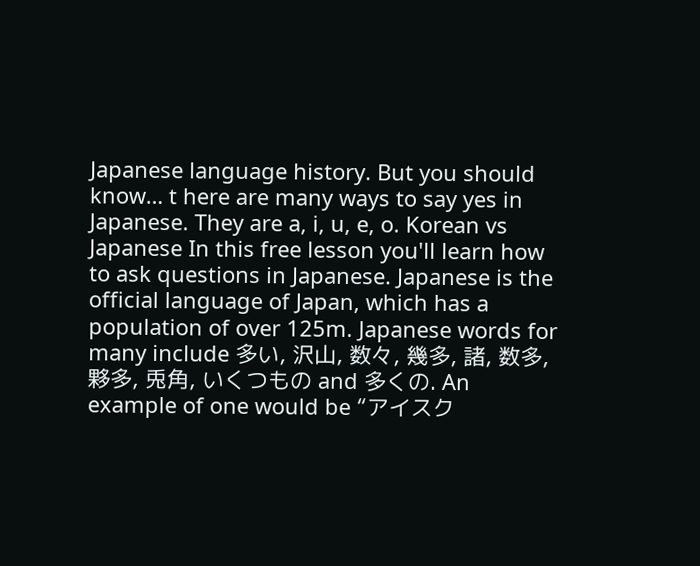Japanese language history. But you should know… t here are many ways to say yes in Japanese. They are a, i, u, e, o. Korean vs Japanese In this free lesson you'll learn how to ask questions in Japanese. Japanese is the official language of Japan, which has a population of over 125m. Japanese words for many include 多い, 沢山, 数々, 幾多, 諸, 数多, 夥多, 兎角, いくつもの and 多くの. An example of one would be “アイスク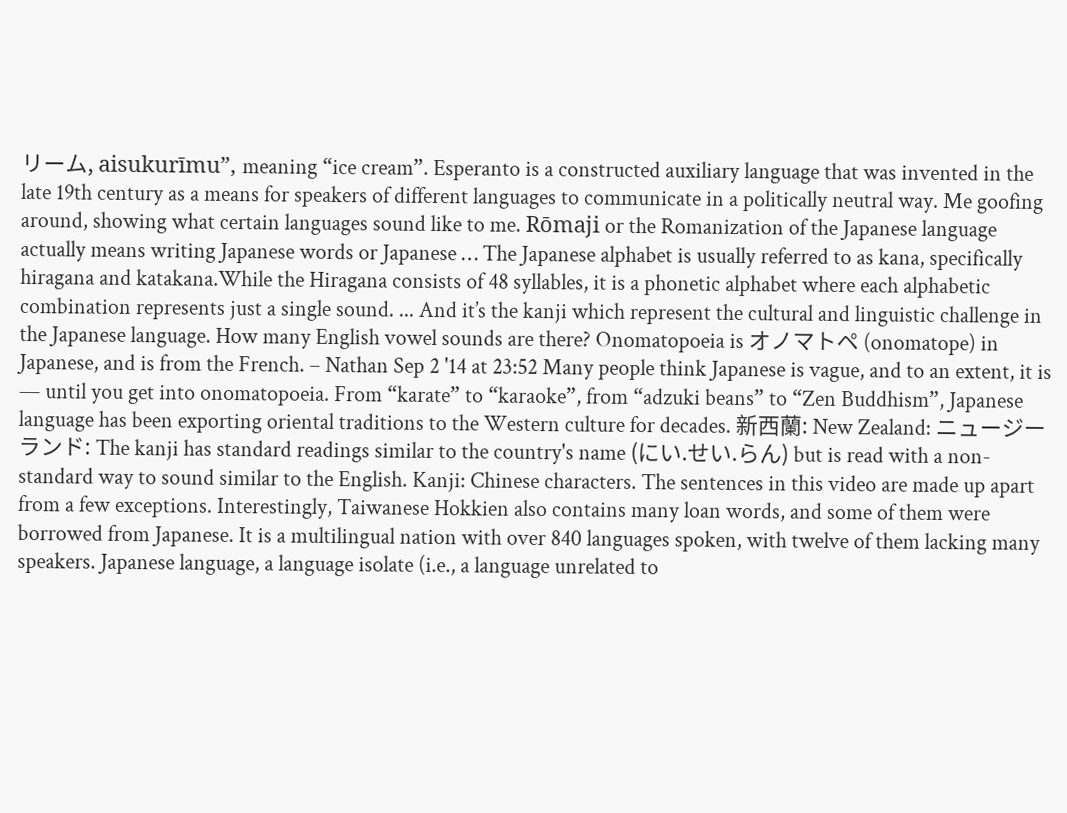リーム, aisukurīmu”, meaning “ice cream”. Esperanto is a constructed auxiliary language that was invented in the late 19th century as a means for speakers of different languages to communicate in a politically neutral way. Me goofing around, showing what certain languages sound like to me. Rōmaji or the Romanization of the Japanese language actually means writing Japanese words or Japanese … The Japanese alphabet is usually referred to as kana, specifically hiragana and katakana.While the Hiragana consists of 48 syllables, it is a phonetic alphabet where each alphabetic combination represents just a single sound. ... And it’s the kanji which represent the cultural and linguistic challenge in the Japanese language. How many English vowel sounds are there? Onomatopoeia is オノマトペ (onomatope) in Japanese, and is from the French. – Nathan Sep 2 '14 at 23:52 Many people think Japanese is vague, and to an extent, it is — until you get into onomatopoeia. From “karate” to “karaoke”, from “adzuki beans” to “Zen Buddhism”, Japanese language has been exporting oriental traditions to the Western culture for decades. 新西蘭: New Zealand: ニュージーランド: The kanji has standard readings similar to the country's name (にい.せい.らん) but is read with a non-standard way to sound similar to the English. Kanji: Chinese characters. The sentences in this video are made up apart from a few exceptions. Interestingly, Taiwanese Hokkien also contains many loan words, and some of them were borrowed from Japanese. It is a multilingual nation with over 840 languages spoken, with twelve of them lacking many speakers. Japanese language, a language isolate (i.e., a language unrelated to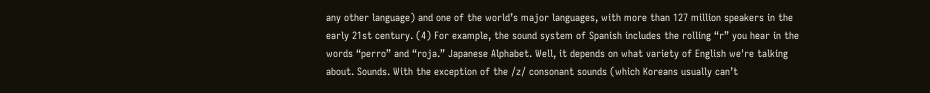any other language) and one of the world’s major languages, with more than 127 million speakers in the early 21st century. (4) For example, the sound system of Spanish includes the rolling “r” you hear in the words “perro” and “roja.” Japanese Alphabet. Well, it depends on what variety of English we're talking about. Sounds. With the exception of the /z/ consonant sounds (which Koreans usually can’t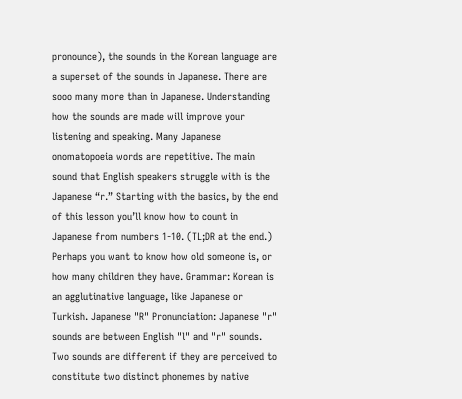pronounce), the sounds in the Korean language are a superset of the sounds in Japanese. There are sooo many more than in Japanese. Understanding how the sounds are made will improve your listening and speaking. Many Japanese onomatopoeia words are repetitive. The main sound that English speakers struggle with is the Japanese “r.” Starting with the basics, by the end of this lesson you’ll know how to count in Japanese from numbers 1-10. (TL;DR at the end.) Perhaps you want to know how old someone is, or how many children they have. Grammar: Korean is an agglutinative language, like Japanese or Turkish. Japanese "R" Pronunciation: Japanese "r" sounds are between English "l" and "r" sounds. Two sounds are different if they are perceived to constitute two distinct phonemes by native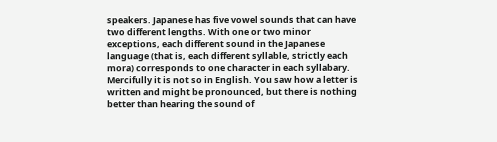speakers. Japanese has five vowel sounds that can have two different lengths. With one or two minor exceptions, each different sound in the Japanese language (that is, each different syllable, strictly each mora) corresponds to one character in each syllabary. Mercifully it is not so in English. You saw how a letter is written and might be pronounced, but there is nothing better than hearing the sound of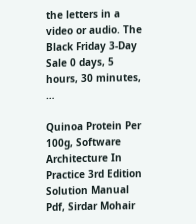the letters in a video or audio. The Black Friday 3-Day Sale 0 days, 5 hours, 30 minutes, …

Quinoa Protein Per 100g, Software Architecture In Practice 3rd Edition Solution Manual Pdf, Sirdar Mohair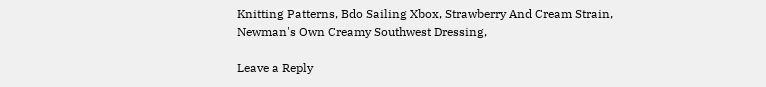Knitting Patterns, Bdo Sailing Xbox, Strawberry And Cream Strain, Newman's Own Creamy Southwest Dressing,

Leave a Reply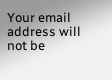Your email address will not be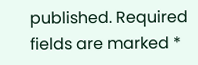published. Required fields are marked *